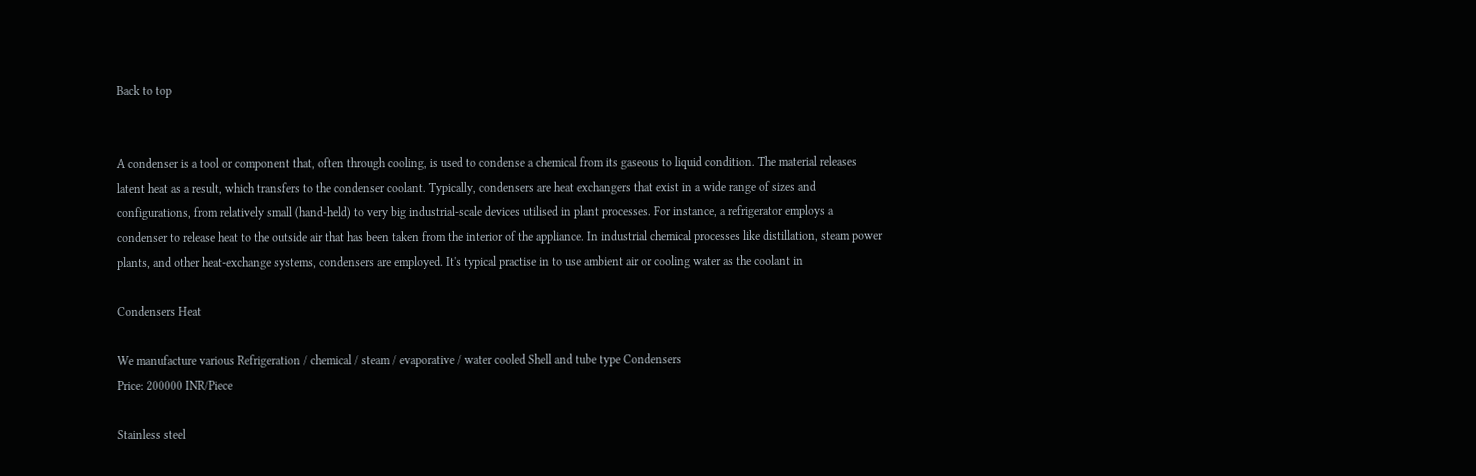Back to top


A condenser is a tool or component that, often through cooling, is used to condense a chemical from its gaseous to liquid condition. The material releases latent heat as a result, which transfers to the condenser coolant. Typically, condensers are heat exchangers that exist in a wide range of sizes and configurations, from relatively small (hand-held) to very big industrial-scale devices utilised in plant processes. For instance, a refrigerator employs a condenser to release heat to the outside air that has been taken from the interior of the appliance. In industrial chemical processes like distillation, steam power plants, and other heat-exchange systems, condensers are employed. It's typical practise in to use ambient air or cooling water as the coolant in

Condensers Heat

We manufacture various Refrigeration / chemical / steam / evaporative / water cooled Shell and tube type Condensers
Price: 200000 INR/Piece

Stainless steel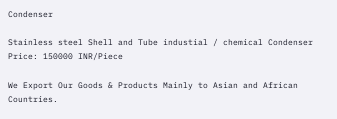Condenser

Stainless steel Shell and Tube industial / chemical Condenser
Price: 150000 INR/Piece

We Export Our Goods & Products Mainly to Asian and African Countries.